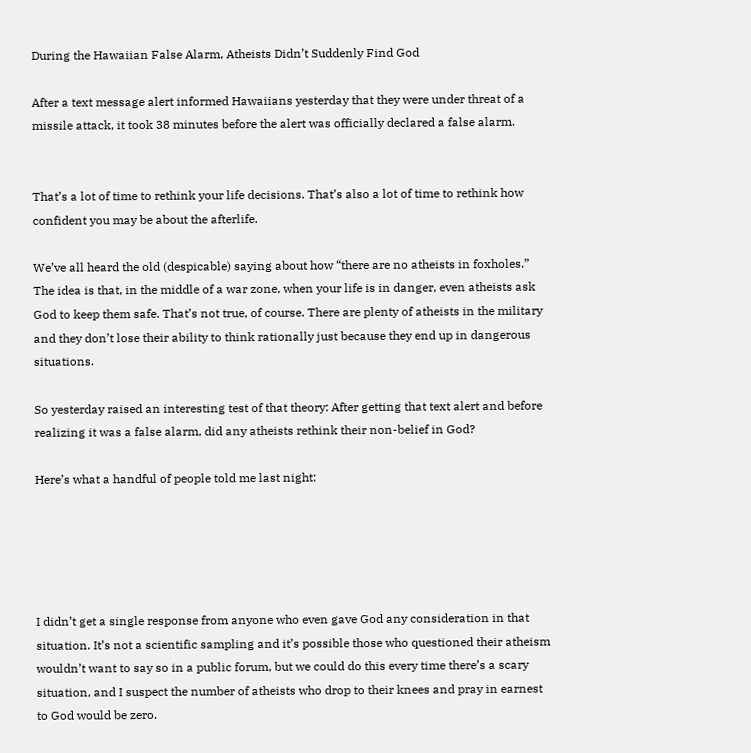During the Hawaiian False Alarm, Atheists Didn’t Suddenly Find God

After a text message alert informed Hawaiians yesterday that they were under threat of a missile attack, it took 38 minutes before the alert was officially declared a false alarm.


That’s a lot of time to rethink your life decisions. That’s also a lot of time to rethink how confident you may be about the afterlife.

We’ve all heard the old (despicable) saying about how “there are no atheists in foxholes.” The idea is that, in the middle of a war zone, when your life is in danger, even atheists ask God to keep them safe. That’s not true, of course. There are plenty of atheists in the military and they don’t lose their ability to think rationally just because they end up in dangerous situations.

So yesterday raised an interesting test of that theory: After getting that text alert and before realizing it was a false alarm, did any atheists rethink their non-belief in God?

Here’s what a handful of people told me last night:





I didn’t get a single response from anyone who even gave God any consideration in that situation. It’s not a scientific sampling and it’s possible those who questioned their atheism wouldn’t want to say so in a public forum, but we could do this every time there’s a scary situation, and I suspect the number of atheists who drop to their knees and pray in earnest to God would be zero.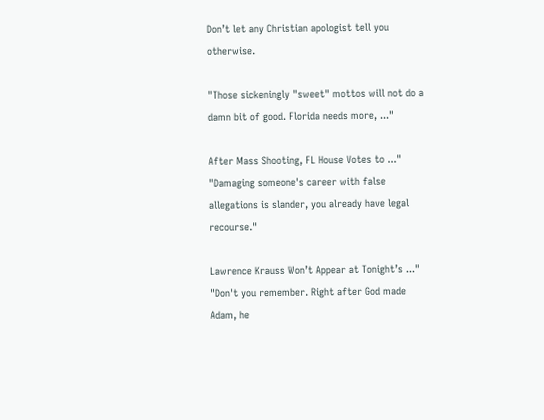Don’t let any Christian apologist tell you otherwise.

"Those sickeningly "sweet" mottos will not do a damn bit of good. Florida needs more, ..."

After Mass Shooting, FL House Votes to ..."
"Damaging someone's career with false allegations is slander, you already have legal recourse."

Lawrence Krauss Won’t Appear at Tonight’s ..."
"Don't you remember. Right after God made Adam, he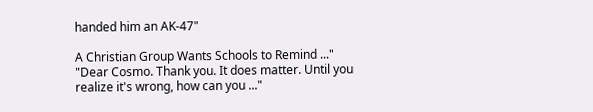handed him an AK-47"

A Christian Group Wants Schools to Remind ..."
"Dear Cosmo. Thank you. It does matter. Until you realize it's wrong, how can you ..."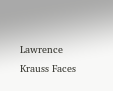Lawrence Krauss Faces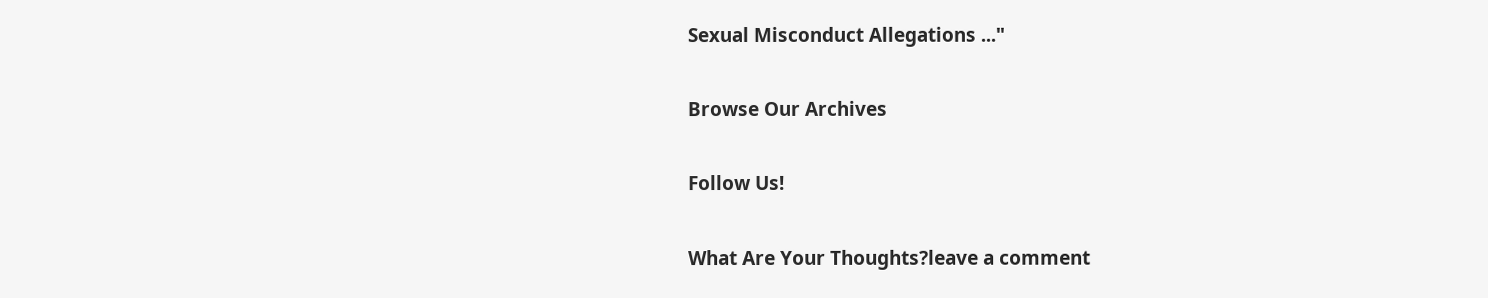Sexual Misconduct Allegations ..."

Browse Our Archives

Follow Us!

What Are Your Thoughts?leave a comment